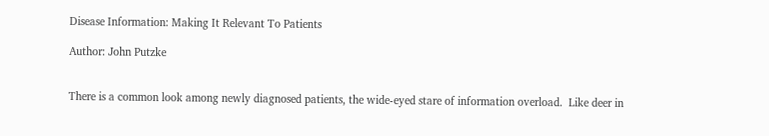Disease Information: Making It Relevant To Patients

Author: John Putzke


There is a common look among newly diagnosed patients, the wide-eyed stare of information overload.  Like deer in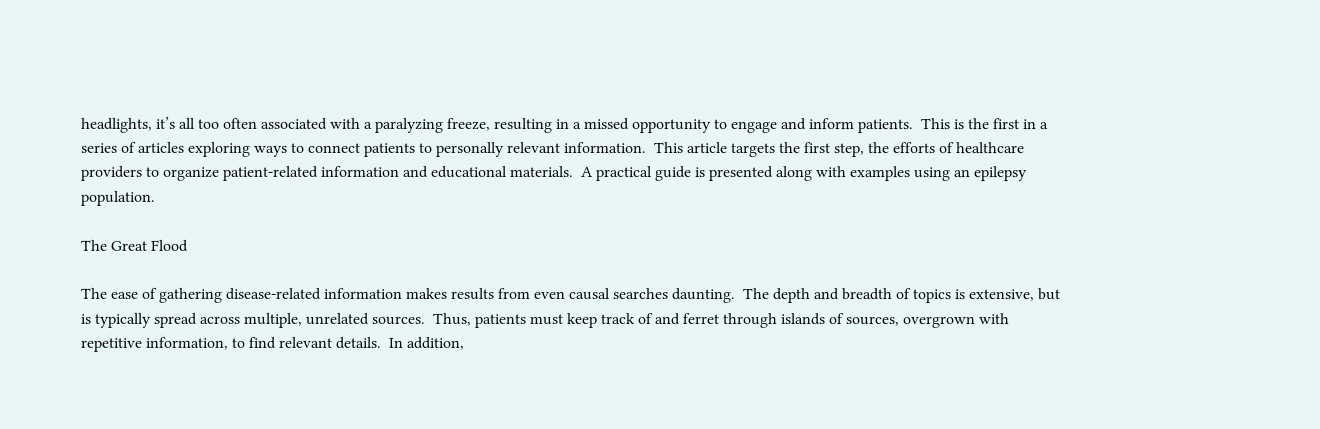headlights, it’s all too often associated with a paralyzing freeze, resulting in a missed opportunity to engage and inform patients.  This is the first in a series of articles exploring ways to connect patients to personally relevant information.  This article targets the first step, the efforts of healthcare providers to organize patient-related information and educational materials.  A practical guide is presented along with examples using an epilepsy population.

The Great Flood

The ease of gathering disease-related information makes results from even causal searches daunting.  The depth and breadth of topics is extensive, but is typically spread across multiple, unrelated sources.  Thus, patients must keep track of and ferret through islands of sources, overgrown with repetitive information, to find relevant details.  In addition,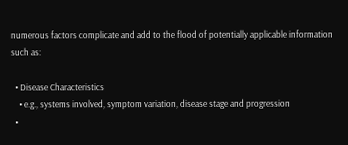numerous factors complicate and add to the flood of potentially applicable information such as:

  • Disease Characteristics
    • e.g., systems involved, symptom variation, disease stage and progression
  •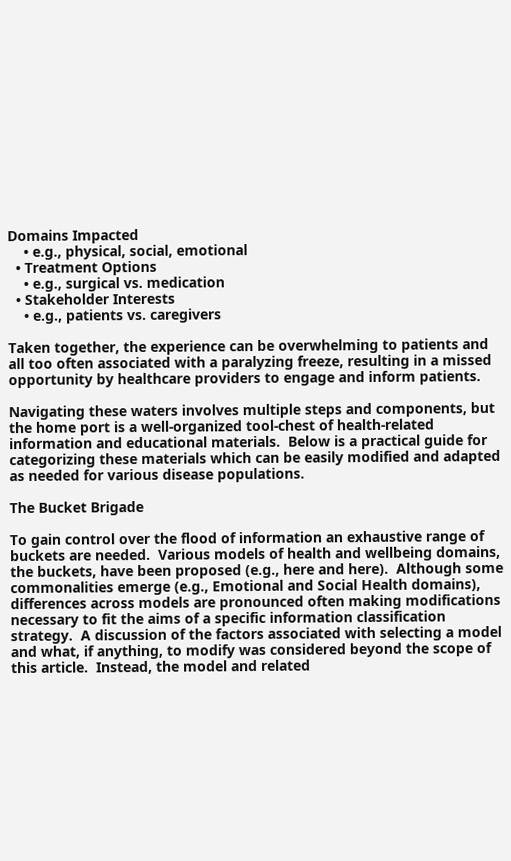Domains Impacted
    • e.g., physical, social, emotional
  • Treatment Options
    • e.g., surgical vs. medication
  • Stakeholder Interests
    • e.g., patients vs. caregivers

Taken together, the experience can be overwhelming to patients and all too often associated with a paralyzing freeze, resulting in a missed opportunity by healthcare providers to engage and inform patients.

Navigating these waters involves multiple steps and components, but the home port is a well-organized tool-chest of health-related information and educational materials.  Below is a practical guide for categorizing these materials which can be easily modified and adapted as needed for various disease populations.

The Bucket Brigade

To gain control over the flood of information an exhaustive range of buckets are needed.  Various models of health and wellbeing domains, the buckets, have been proposed (e.g., here and here).  Although some commonalities emerge (e.g., Emotional and Social Health domains), differences across models are pronounced often making modifications necessary to fit the aims of a specific information classification strategy.  A discussion of the factors associated with selecting a model and what, if anything, to modify was considered beyond the scope of this article.  Instead, the model and related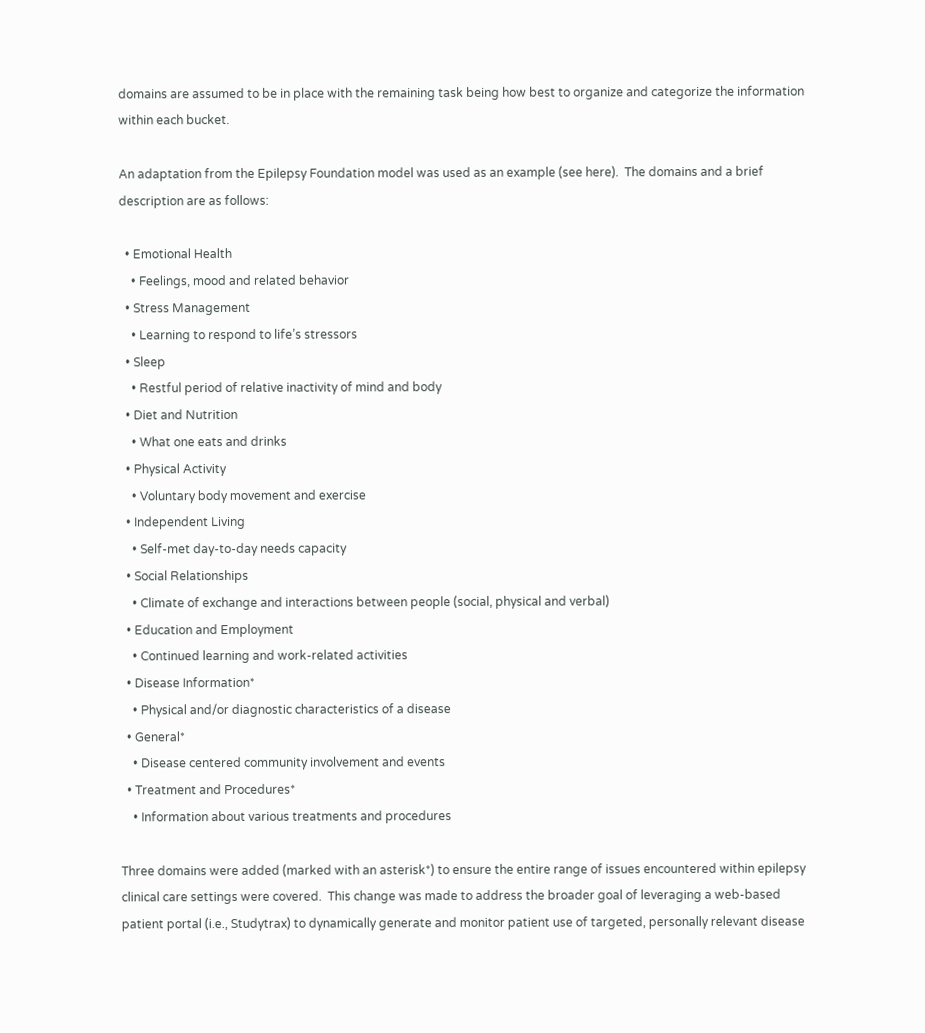domains are assumed to be in place with the remaining task being how best to organize and categorize the information within each bucket.

An adaptation from the Epilepsy Foundation model was used as an example (see here).  The domains and a brief description are as follows:

  • Emotional Health
    • Feelings, mood and related behavior
  • Stress Management
    • Learning to respond to life’s stressors
  • Sleep
    • Restful period of relative inactivity of mind and body
  • Diet and Nutrition
    • What one eats and drinks
  • Physical Activity
    • Voluntary body movement and exercise
  • Independent Living
    • Self-met day-to-day needs capacity
  • Social Relationships
    • Climate of exchange and interactions between people (social, physical and verbal)
  • Education and Employment
    • Continued learning and work-related activities
  • Disease Information*
    • Physical and/or diagnostic characteristics of a disease
  • General*
    • Disease centered community involvement and events
  • Treatment and Procedures*
    • Information about various treatments and procedures

Three domains were added (marked with an asterisk*) to ensure the entire range of issues encountered within epilepsy clinical care settings were covered.  This change was made to address the broader goal of leveraging a web-based patient portal (i.e., Studytrax) to dynamically generate and monitor patient use of targeted, personally relevant disease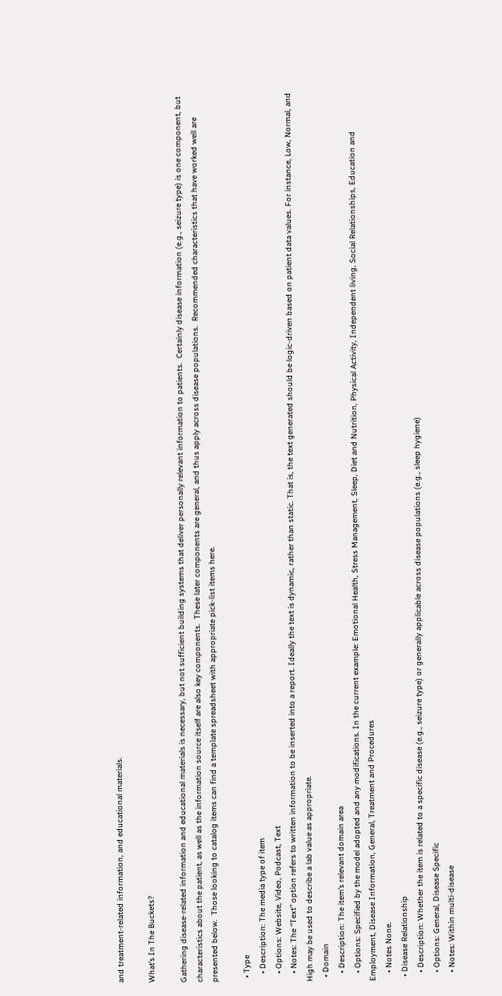and treatment-related information, and educational materials.

What’s In The Buckets?

Gathering disease-related information and educational materials is necessary, but not sufficient building systems that deliver personally relevant information to patients.  Certainly disease information (e.g., seizure type) is one component, but characteristics about the patient, as well as the information source itself are also key components.  These later components are general, and thus apply across disease populations.  Recommended characteristics that have worked well are presented below.  Those looking to catalog items can find a template spreadsheet with appropriate pick-list items here.

  • Type
    • Description: The media type of item
    • Options: Website, Video, Podcast, Text
    • Notes: The “Text” option refers to written information to be inserted into a report. Ideally the text is dynamic, rather than static. That is, the text generated should be logic-driven based on patient data values. For instance, Low, Normal, and High may be used to describe a lab value as appropriate.
  • Domain
    • Description: The item’s relevant domain area
    • Options: Specified by the model adopted and any modifications. In the current example: Emotional Health, Stress Management, Sleep, Diet and Nutrition, Physical Activity, Independent living, Social Relationships, Education and Employment, Disease Information, General, Treatment and Procedures
    • Notes None.
  • Disease Relationship
    • Description: Whether the item is related to a specific disease (e.g., seizure type) or generally applicable across disease populations (e.g., sleep hygiene)
    • Options: General, Disease Specific
    • Notes: Within multi-disease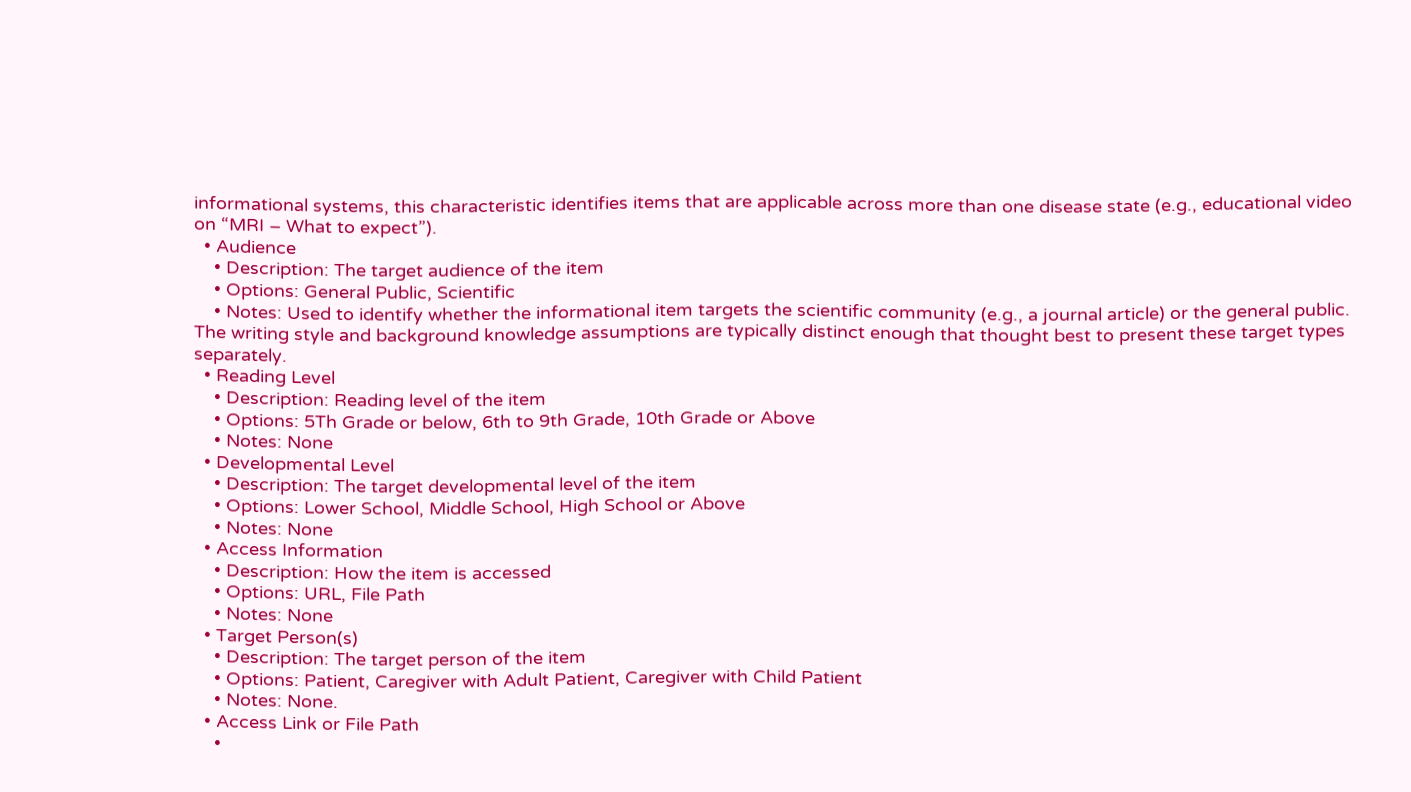informational systems, this characteristic identifies items that are applicable across more than one disease state (e.g., educational video on “MRI – What to expect”).
  • Audience
    • Description: The target audience of the item
    • Options: General Public, Scientific
    • Notes: Used to identify whether the informational item targets the scientific community (e.g., a journal article) or the general public. The writing style and background knowledge assumptions are typically distinct enough that thought best to present these target types separately.
  • Reading Level
    • Description: Reading level of the item
    • Options: 5Th Grade or below, 6th to 9th Grade, 10th Grade or Above
    • Notes: None
  • Developmental Level
    • Description: The target developmental level of the item
    • Options: Lower School, Middle School, High School or Above
    • Notes: None
  • Access Information
    • Description: How the item is accessed
    • Options: URL, File Path
    • Notes: None
  • Target Person(s)
    • Description: The target person of the item
    • Options: Patient, Caregiver with Adult Patient, Caregiver with Child Patient
    • Notes: None.
  • Access Link or File Path
    •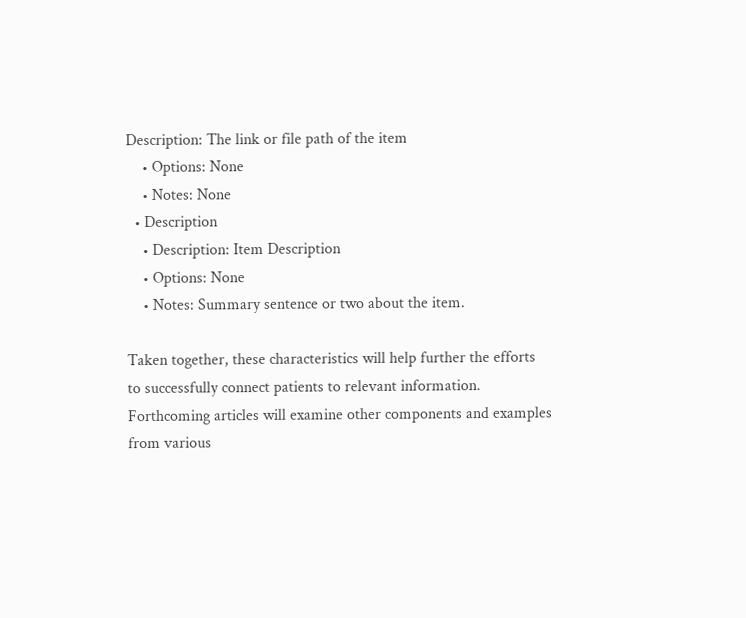Description: The link or file path of the item
    • Options: None
    • Notes: None
  • Description
    • Description: Item Description
    • Options: None
    • Notes: Summary sentence or two about the item.

Taken together, these characteristics will help further the efforts to successfully connect patients to relevant information.  Forthcoming articles will examine other components and examples from various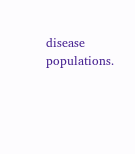disease populations.